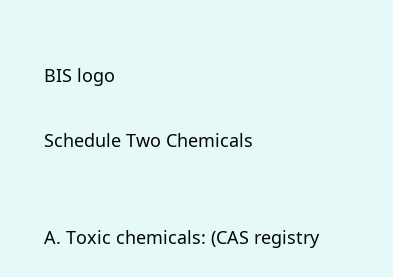BIS logo

Schedule Two Chemicals


A. Toxic chemicals: (CAS registry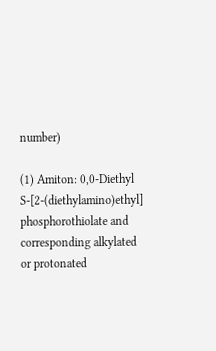number)

(1) Amiton: 0,0-Diethyl S-[2-(diethylamino)ethyl] phosphorothiolate and corresponding alkylated or protonated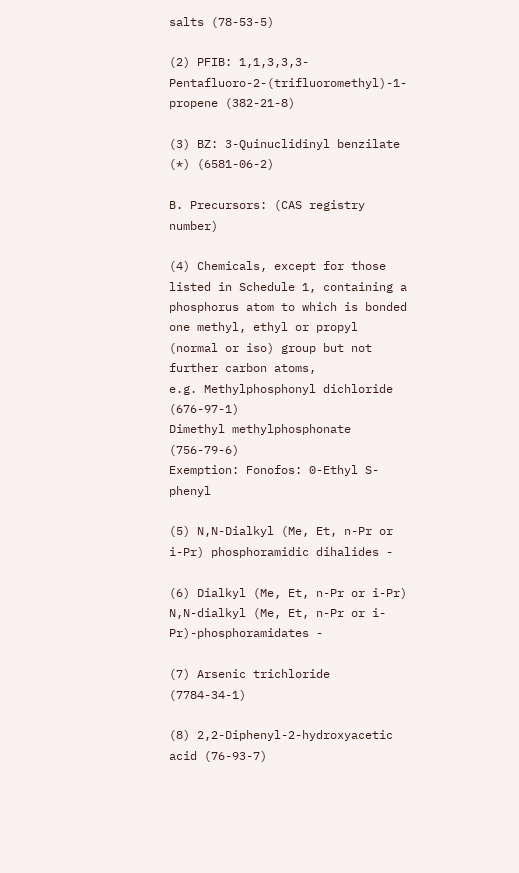salts (78-53-5)

(2) PFIB: 1,1,3,3,3-Pentafluoro-2-(trifluoromethyl)-1-propene (382-21-8)

(3) BZ: 3-Quinuclidinyl benzilate (*) (6581-06-2)

B. Precursors: (CAS registry number)

(4) Chemicals, except for those listed in Schedule 1, containing a phosphorus atom to which is bonded one methyl, ethyl or propyl (normal or iso) group but not further carbon atoms,
e.g. Methylphosphonyl dichloride (676-97-1)
Dimethyl methylphosphonate (756-79-6)
Exemption: Fonofos: 0-Ethyl S-phenyl

(5) N,N-Dialkyl (Me, Et, n-Pr or i-Pr) phosphoramidic dihalides -

(6) Dialkyl (Me, Et, n-Pr or i-Pr) N,N-dialkyl (Me, Et, n-Pr or i-Pr)-phosphoramidates -

(7) Arsenic trichloride (7784-34-1)

(8) 2,2-Diphenyl-2-hydroxyacetic acid (76-93-7)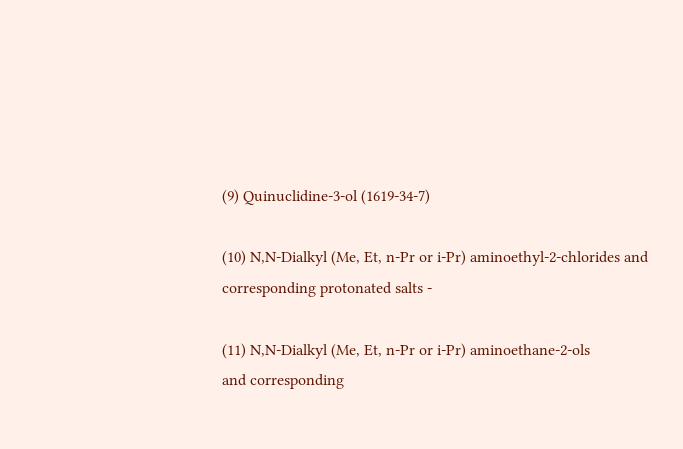(9) Quinuclidine-3-ol (1619-34-7)

(10) N,N-Dialkyl (Me, Et, n-Pr or i-Pr) aminoethyl-2-chlorides and corresponding protonated salts -

(11) N,N-Dialkyl (Me, Et, n-Pr or i-Pr) aminoethane-2-ols
and corresponding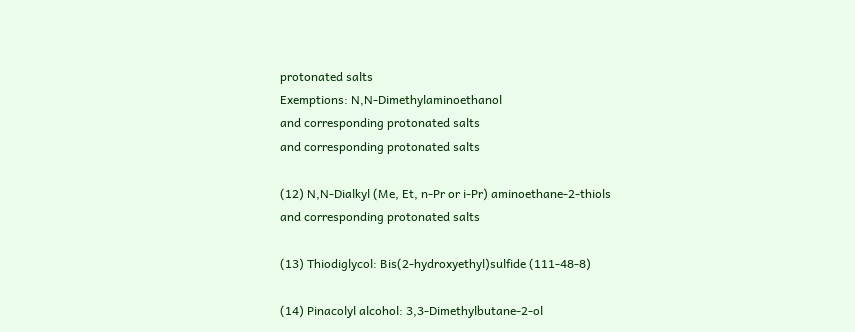protonated salts
Exemptions: N,N-Dimethylaminoethanol
and corresponding protonated salts
and corresponding protonated salts

(12) N,N-Dialkyl (Me, Et, n-Pr or i-Pr) aminoethane-2-thiols
and corresponding protonated salts

(13) Thiodiglycol: Bis(2-hydroxyethyl)sulfide (111-48-8)

(14) Pinacolyl alcohol: 3,3-Dimethylbutane-2-ol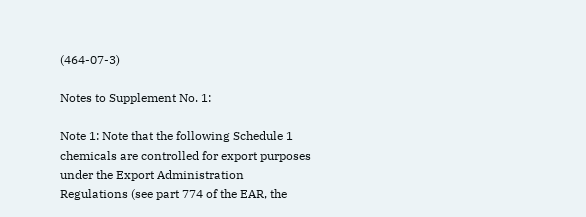(464-07-3)

Notes to Supplement No. 1:

Note 1: Note that the following Schedule 1 chemicals are controlled for export purposes under the Export Administration Regulations (see part 774 of the EAR, the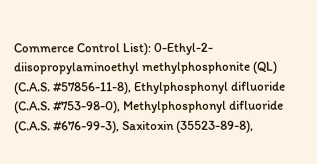Commerce Control List): 0-Ethyl-2-diisopropylaminoethyl methylphosphonite (QL) (C.A.S. #57856-11-8), Ethylphosphonyl difluoride (C.A.S. #753-98-0), Methylphosphonyl difluoride (C.A.S. #676-99-3), Saxitoxin (35523-89-8),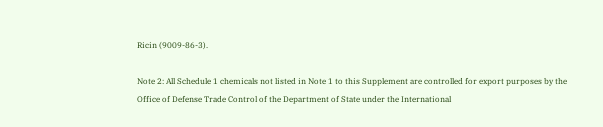Ricin (9009-86-3).

Note 2: All Schedule 1 chemicals not listed in Note 1 to this Supplement are controlled for export purposes by the Office of Defense Trade Control of the Department of State under the International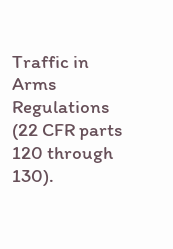Traffic in Arms Regulations (22 CFR parts 120 through 130).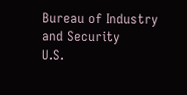Bureau of Industry and Security
U.S.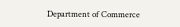Department of Commerce